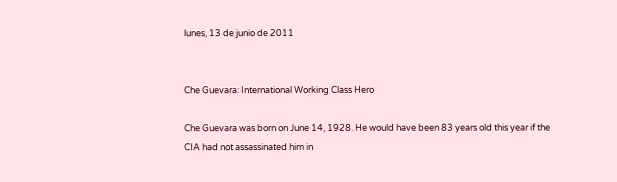lunes, 13 de junio de 2011


Che Guevara: International Working Class Hero

Che Guevara was born on June 14, 1928. He would have been 83 years old this year if the CIA had not assassinated him in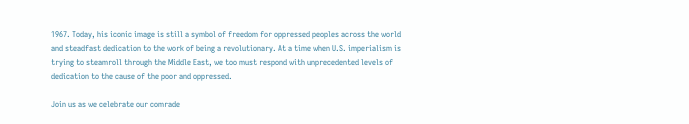1967. Today, his iconic image is still a symbol of freedom for oppressed peoples across the world and steadfast dedication to the work of being a revolutionary. At a time when U.S. imperialism is trying to steamroll through the Middle East, we too must respond with unprecedented levels of dedication to the cause of the poor and oppressed.

Join us as we celebrate our comrade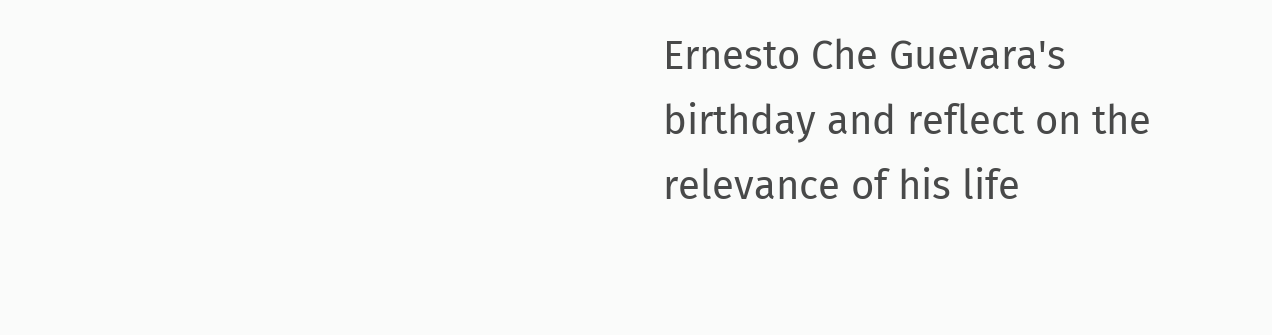Ernesto Che Guevara's birthday and reflect on the relevance of his life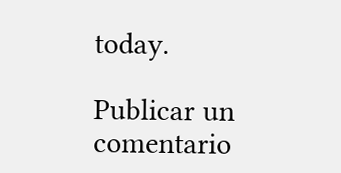today.

Publicar un comentario